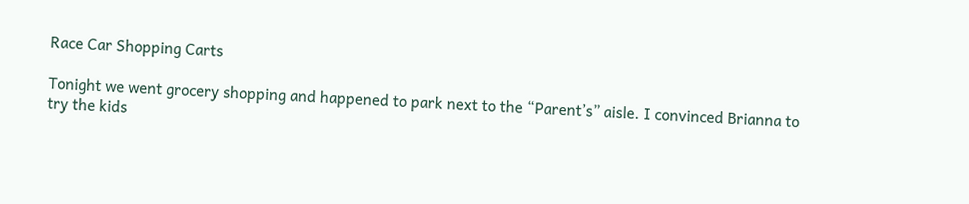Race Car Shopping Carts

Tonight we went grocery shopping and happened to park next to the “Parent’s” aisle. I convinced Brianna to try the kids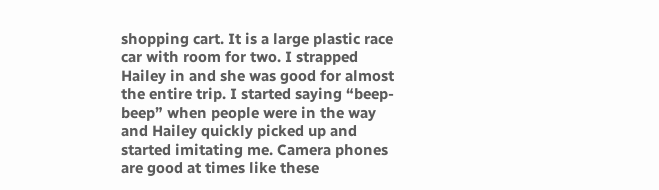shopping cart. It is a large plastic race car with room for two. I strapped Hailey in and she was good for almost the entire trip. I started saying “beep-beep” when people were in the way and Hailey quickly picked up and started imitating me. Camera phones are good at times like these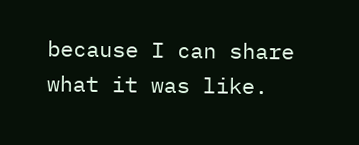because I can share what it was like.